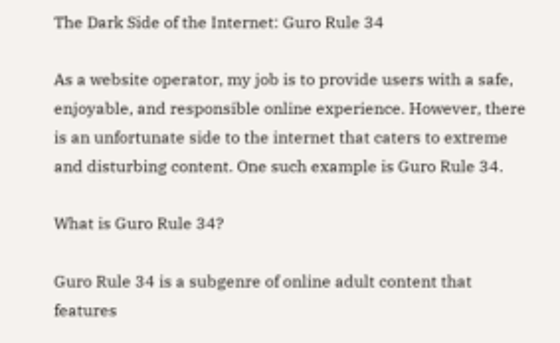The Dark Side of the Internet: Guro Rule 34

As a website operator, my job is to provide users with a safe, enjoyable, and responsible online experience. However, there is an unfortunate side to the internet that caters to extreme and disturbing content. One such example is Guro Rule 34.

What is Guro Rule 34?

Guro Rule 34 is a subgenre of online adult content that features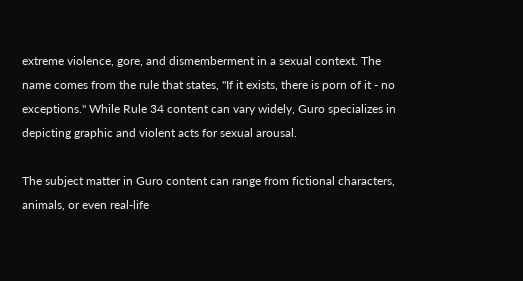extreme violence, gore, and dismemberment in a sexual context. The name comes from the rule that states, "If it exists, there is porn of it - no exceptions." While Rule 34 content can vary widely, Guro specializes in depicting graphic and violent acts for sexual arousal.

The subject matter in Guro content can range from fictional characters, animals, or even real-life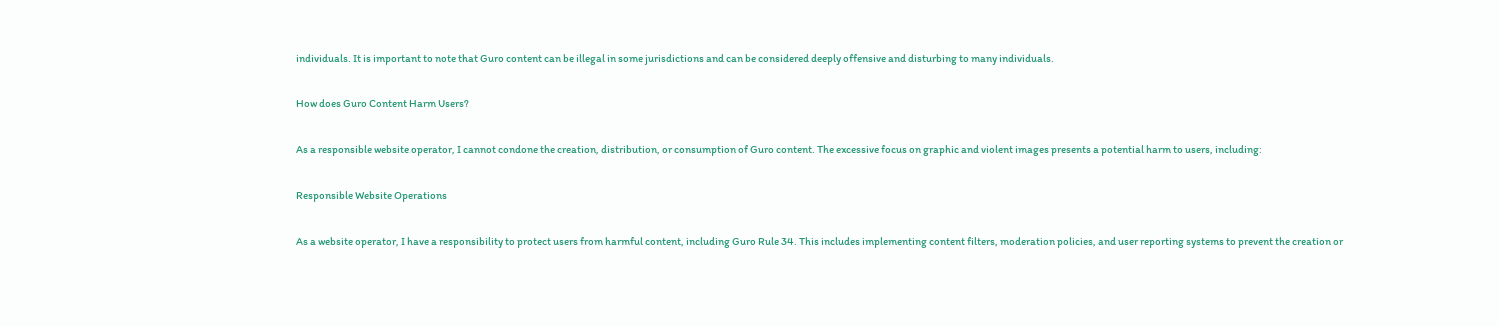individuals. It is important to note that Guro content can be illegal in some jurisdictions and can be considered deeply offensive and disturbing to many individuals.

How does Guro Content Harm Users?

As a responsible website operator, I cannot condone the creation, distribution, or consumption of Guro content. The excessive focus on graphic and violent images presents a potential harm to users, including:

Responsible Website Operations

As a website operator, I have a responsibility to protect users from harmful content, including Guro Rule 34. This includes implementing content filters, moderation policies, and user reporting systems to prevent the creation or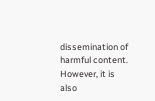dissemination of harmful content. However, it is also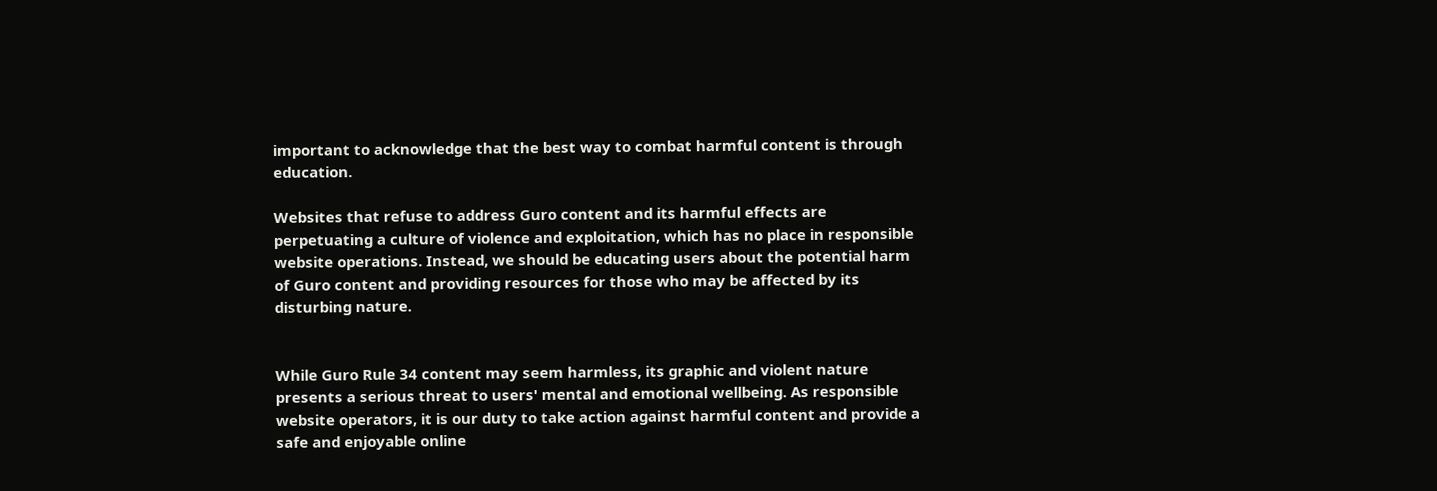important to acknowledge that the best way to combat harmful content is through education.

Websites that refuse to address Guro content and its harmful effects are perpetuating a culture of violence and exploitation, which has no place in responsible website operations. Instead, we should be educating users about the potential harm of Guro content and providing resources for those who may be affected by its disturbing nature.


While Guro Rule 34 content may seem harmless, its graphic and violent nature presents a serious threat to users' mental and emotional wellbeing. As responsible website operators, it is our duty to take action against harmful content and provide a safe and enjoyable online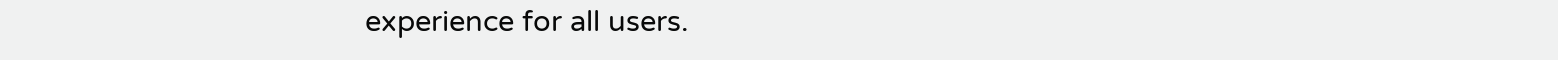experience for all users.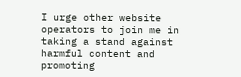I urge other website operators to join me in taking a stand against harmful content and promoting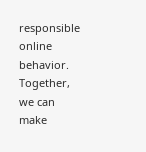responsible online behavior. Together, we can make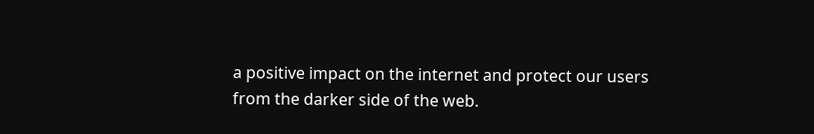a positive impact on the internet and protect our users from the darker side of the web.